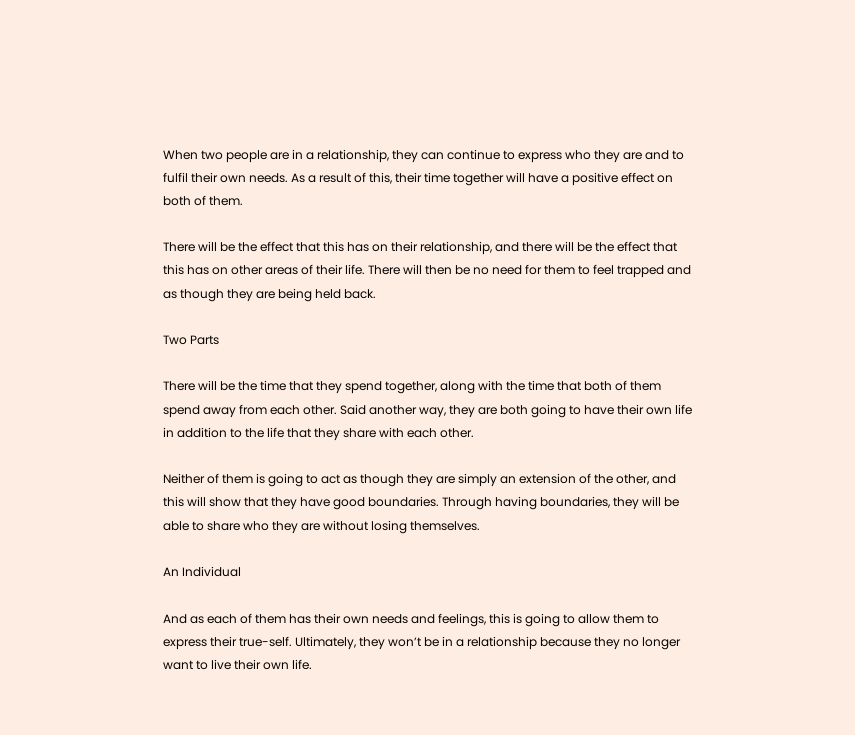When two people are in a relationship, they can continue to express who they are and to fulfil their own needs. As a result of this, their time together will have a positive effect on both of them.

There will be the effect that this has on their relationship, and there will be the effect that this has on other areas of their life. There will then be no need for them to feel trapped and as though they are being held back.

Two Parts

There will be the time that they spend together, along with the time that both of them spend away from each other. Said another way, they are both going to have their own life in addition to the life that they share with each other.

Neither of them is going to act as though they are simply an extension of the other, and this will show that they have good boundaries. Through having boundaries, they will be able to share who they are without losing themselves.

An Individual

And as each of them has their own needs and feelings, this is going to allow them to express their true-self. Ultimately, they won’t be in a relationship because they no longer want to live their own life.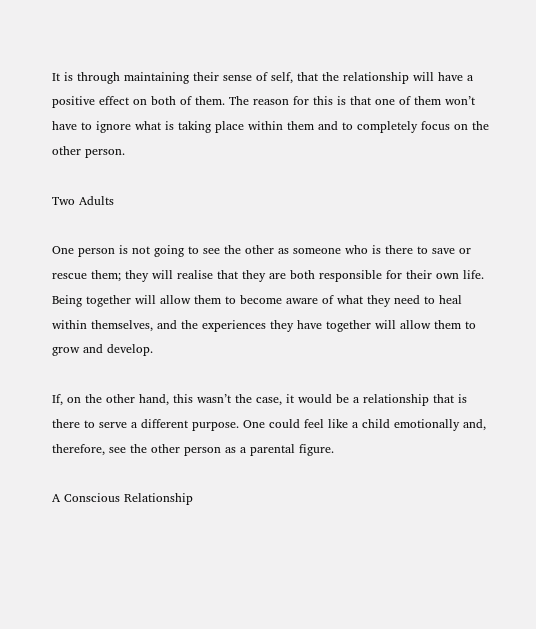It is through maintaining their sense of self, that the relationship will have a positive effect on both of them. The reason for this is that one of them won’t have to ignore what is taking place within them and to completely focus on the other person.

Two Adults

One person is not going to see the other as someone who is there to save or rescue them; they will realise that they are both responsible for their own life. Being together will allow them to become aware of what they need to heal within themselves, and the experiences they have together will allow them to grow and develop.

If, on the other hand, this wasn’t the case, it would be a relationship that is there to serve a different purpose. One could feel like a child emotionally and, therefore, see the other person as a parental figure.

A Conscious Relationship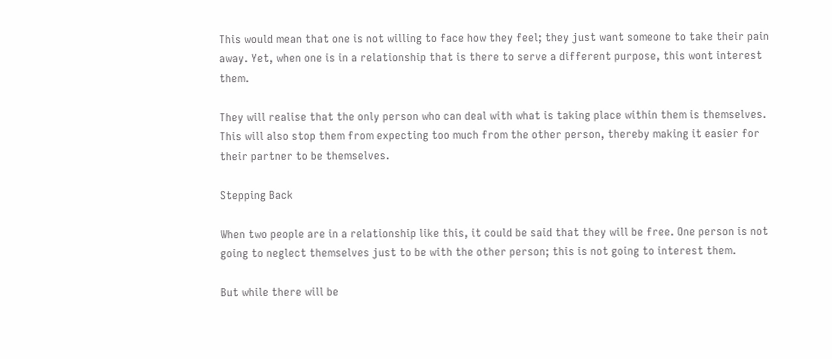This would mean that one is not willing to face how they feel; they just want someone to take their pain away. Yet, when one is in a relationship that is there to serve a different purpose, this wont interest them.

They will realise that the only person who can deal with what is taking place within them is themselves. This will also stop them from expecting too much from the other person, thereby making it easier for their partner to be themselves.

Stepping Back

When two people are in a relationship like this, it could be said that they will be free. One person is not going to neglect themselves just to be with the other person; this is not going to interest them.

But while there will be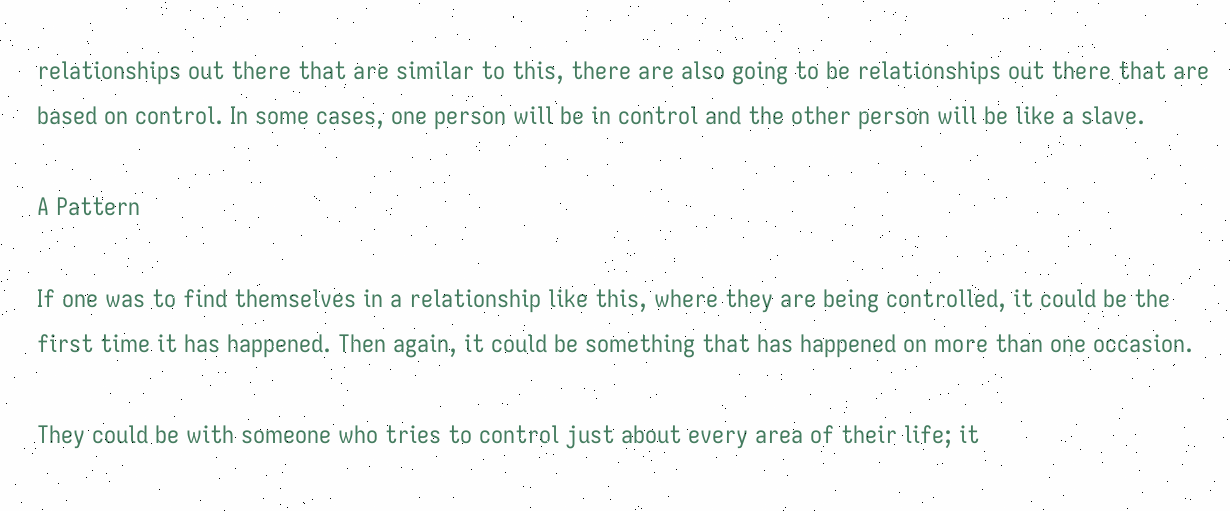relationships out there that are similar to this, there are also going to be relationships out there that are based on control. In some cases, one person will be in control and the other person will be like a slave.

A Pattern

If one was to find themselves in a relationship like this, where they are being controlled, it could be the first time it has happened. Then again, it could be something that has happened on more than one occasion.

They could be with someone who tries to control just about every area of their life; it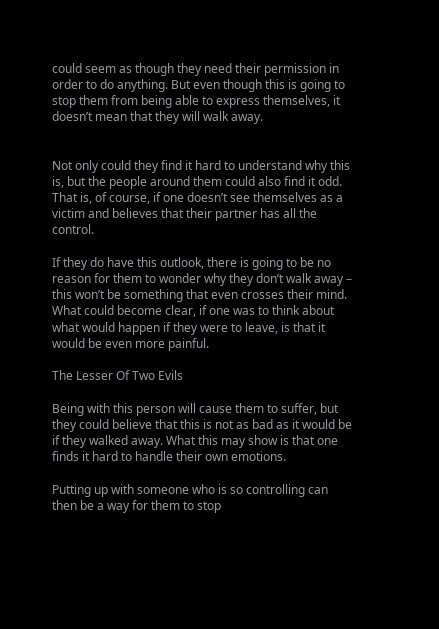could seem as though they need their permission in order to do anything. But even though this is going to stop them from being able to express themselves, it doesn’t mean that they will walk away.


Not only could they find it hard to understand why this is, but the people around them could also find it odd. That is, of course, if one doesn’t see themselves as a victim and believes that their partner has all the control.

If they do have this outlook, there is going to be no reason for them to wonder why they don’t walk away – this won’t be something that even crosses their mind. What could become clear, if one was to think about what would happen if they were to leave, is that it would be even more painful.

The Lesser Of Two Evils

Being with this person will cause them to suffer, but they could believe that this is not as bad as it would be if they walked away. What this may show is that one finds it hard to handle their own emotions.

Putting up with someone who is so controlling can then be a way for them to stop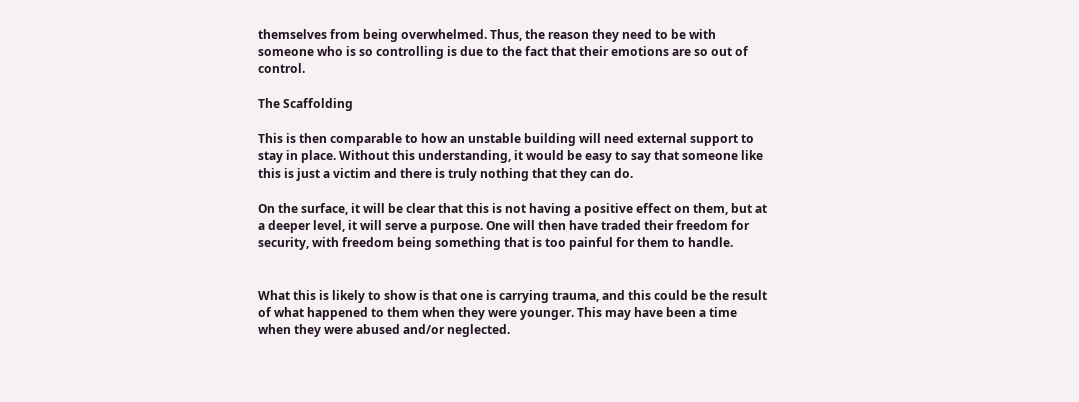themselves from being overwhelmed. Thus, the reason they need to be with someone who is so controlling is due to the fact that their emotions are so out of control.

The Scaffolding

This is then comparable to how an unstable building will need external support to stay in place. Without this understanding, it would be easy to say that someone like this is just a victim and there is truly nothing that they can do.

On the surface, it will be clear that this is not having a positive effect on them, but at a deeper level, it will serve a purpose. One will then have traded their freedom for security, with freedom being something that is too painful for them to handle.


What this is likely to show is that one is carrying trauma, and this could be the result of what happened to them when they were younger. This may have been a time when they were abused and/or neglected.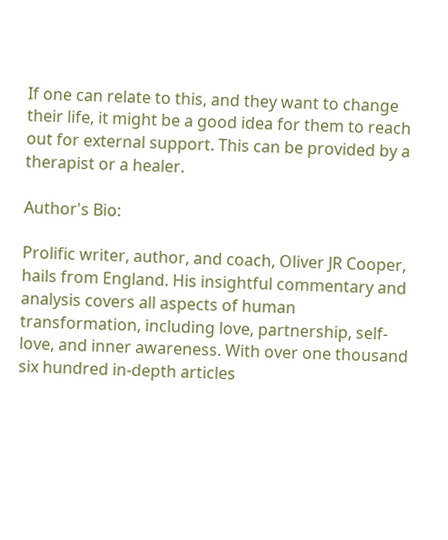If one can relate to this, and they want to change their life, it might be a good idea for them to reach out for external support. This can be provided by a therapist or a healer.

Author's Bio:

Prolific writer, author, and coach, Oliver JR Cooper, hails from England. His insightful commentary and analysis covers all aspects of human transformation, including love, partnership, self-love, and inner awareness. With over one thousand six hundred in-depth articles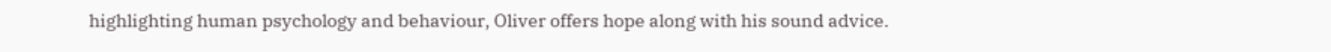highlighting human psychology and behaviour, Oliver offers hope along with his sound advice.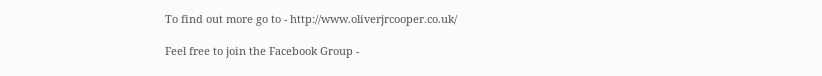To find out more go to - http://www.oliverjrcooper.co.uk/

Feel free to join the Facebook Group -